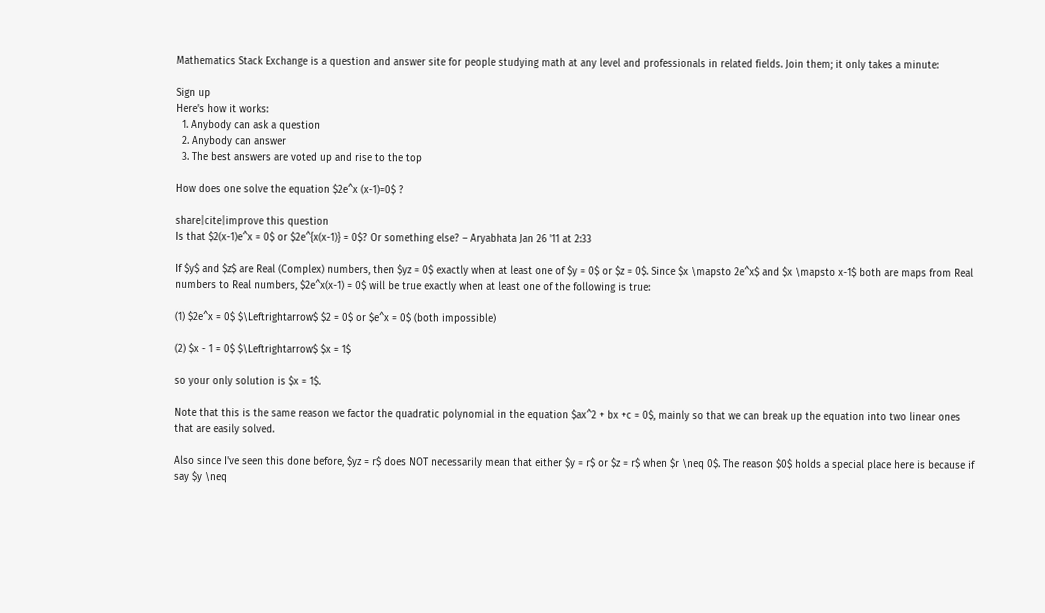Mathematics Stack Exchange is a question and answer site for people studying math at any level and professionals in related fields. Join them; it only takes a minute:

Sign up
Here's how it works:
  1. Anybody can ask a question
  2. Anybody can answer
  3. The best answers are voted up and rise to the top

How does one solve the equation $2e^x (x-1)=0$ ?

share|cite|improve this question
Is that $2(x-1)e^x = 0$ or $2e^{x(x-1)} = 0$? Or something else? – Aryabhata Jan 26 '11 at 2:33

If $y$ and $z$ are Real (Complex) numbers, then $yz = 0$ exactly when at least one of $y = 0$ or $z = 0$. Since $x \mapsto 2e^x$ and $x \mapsto x-1$ both are maps from Real numbers to Real numbers, $2e^x(x-1) = 0$ will be true exactly when at least one of the following is true:

(1) $2e^x = 0$ $\Leftrightarrow$ $2 = 0$ or $e^x = 0$ (both impossible)

(2) $x - 1 = 0$ $\Leftrightarrow$ $x = 1$

so your only solution is $x = 1$.

Note that this is the same reason we factor the quadratic polynomial in the equation $ax^2 + bx +c = 0$, mainly so that we can break up the equation into two linear ones that are easily solved.

Also since I've seen this done before, $yz = r$ does NOT necessarily mean that either $y = r$ or $z = r$ when $r \neq 0$. The reason $0$ holds a special place here is because if say $y \neq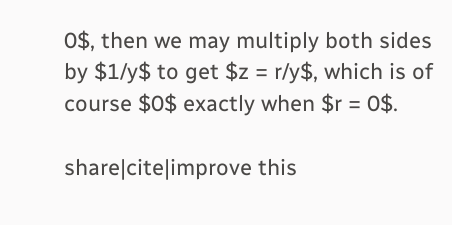0$, then we may multiply both sides by $1/y$ to get $z = r/y$, which is of course $0$ exactly when $r = 0$.

share|cite|improve this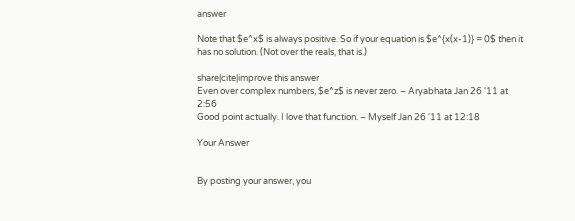answer

Note that $e^x$ is always positive. So if your equation is $e^{x(x-1)} = 0$ then it has no solution. (Not over the reals, that is.)

share|cite|improve this answer
Even over complex numbers, $e^z$ is never zero. – Aryabhata Jan 26 '11 at 2:56
Good point actually. I love that function. – Myself Jan 26 '11 at 12:18

Your Answer


By posting your answer, you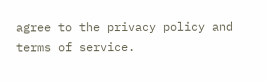agree to the privacy policy and terms of service.